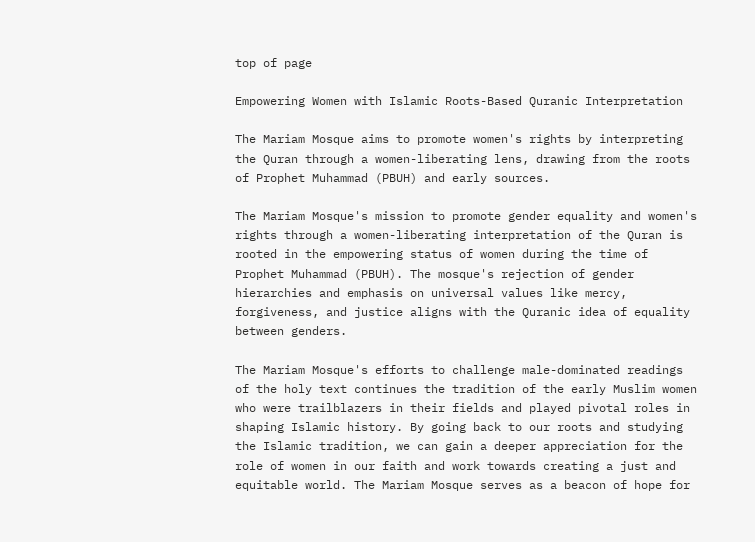top of page

Empowering Women with Islamic Roots-Based Quranic Interpretation

The Mariam Mosque aims to promote women's rights by interpreting the Quran through a women-liberating lens, drawing from the roots of Prophet Muhammad (PBUH) and early sources.

The Mariam Mosque's mission to promote gender equality and women's rights through a women-liberating interpretation of the Quran is rooted in the empowering status of women during the time of Prophet Muhammad (PBUH). The mosque's rejection of gender hierarchies and emphasis on universal values like mercy, forgiveness, and justice aligns with the Quranic idea of equality between genders.

The Mariam Mosque's efforts to challenge male-dominated readings of the holy text continues the tradition of the early Muslim women who were trailblazers in their fields and played pivotal roles in shaping Islamic history. By going back to our roots and studying the Islamic tradition, we can gain a deeper appreciation for the role of women in our faith and work towards creating a just and equitable world. The Mariam Mosque serves as a beacon of hope for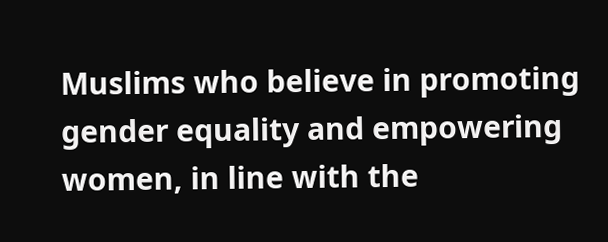Muslims who believe in promoting gender equality and empowering women, in line with the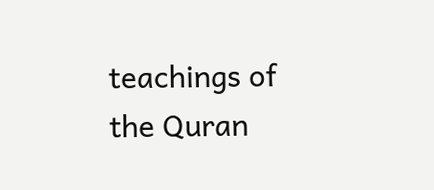teachings of the Quran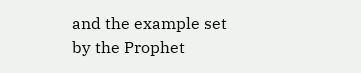and the example set by the Prophet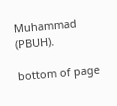Muhammad (PBUH).

bottom of page